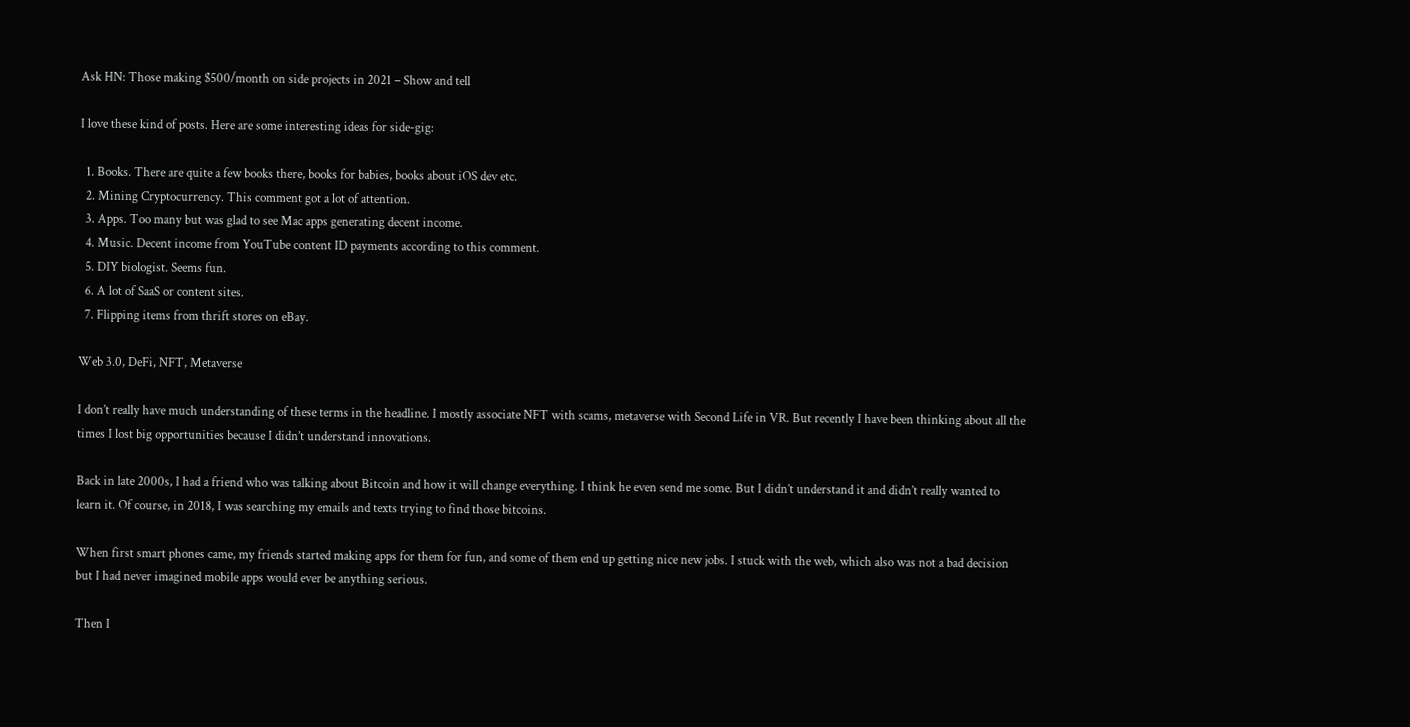Ask HN: Those making $500/month on side projects in 2021 – Show and tell

I love these kind of posts. Here are some interesting ideas for side-gig:

  1. Books. There are quite a few books there, books for babies, books about iOS dev etc.
  2. Mining Cryptocurrency. This comment got a lot of attention.
  3. Apps. Too many but was glad to see Mac apps generating decent income.
  4. Music. Decent income from YouTube content ID payments according to this comment.
  5. DIY biologist. Seems fun.
  6. A lot of SaaS or content sites.
  7. Flipping items from thrift stores on eBay.

Web 3.0, DeFi, NFT, Metaverse

I don’t really have much understanding of these terms in the headline. I mostly associate NFT with scams, metaverse with Second Life in VR. But recently I have been thinking about all the times I lost big opportunities because I didn’t understand innovations.

Back in late 2000s, I had a friend who was talking about Bitcoin and how it will change everything. I think he even send me some. But I didn’t understand it and didn’t really wanted to learn it. Of course, in 2018, I was searching my emails and texts trying to find those bitcoins.

When first smart phones came, my friends started making apps for them for fun, and some of them end up getting nice new jobs. I stuck with the web, which also was not a bad decision but I had never imagined mobile apps would ever be anything serious.

Then I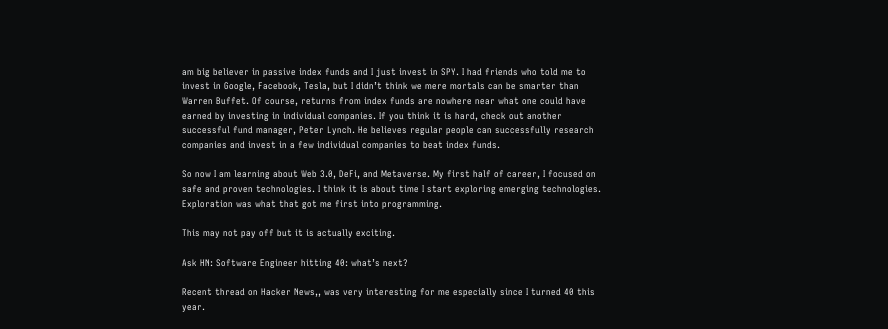am big believer in passive index funds and I just invest in SPY. I had friends who told me to invest in Google, Facebook, Tesla, but I didn’t think we mere mortals can be smarter than Warren Buffet. Of course, returns from index funds are nowhere near what one could have earned by investing in individual companies. If you think it is hard, check out another successful fund manager, Peter Lynch. He believes regular people can successfully research companies and invest in a few individual companies to beat index funds.

So now I am learning about Web 3.0, DeFi, and Metaverse. My first half of career, I focused on safe and proven technologies. I think it is about time I start exploring emerging technologies. Exploration was what that got me first into programming.

This may not pay off but it is actually exciting.

Ask HN: Software Engineer hitting 40: what’s next?

Recent thread on Hacker News,, was very interesting for me especially since I turned 40 this year.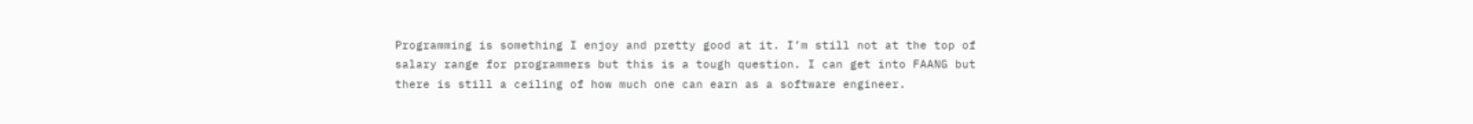Programming is something I enjoy and pretty good at it. I’m still not at the top of salary range for programmers but this is a tough question. I can get into FAANG but there is still a ceiling of how much one can earn as a software engineer.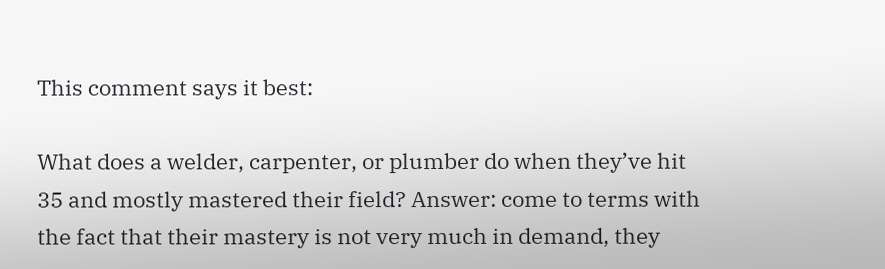This comment says it best:

What does a welder, carpenter, or plumber do when they’ve hit 35 and mostly mastered their field? Answer: come to terms with the fact that their mastery is not very much in demand, they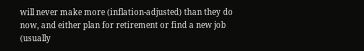will never make more (inflation-adjusted) than they do now, and either plan for retirement or find a new job (usually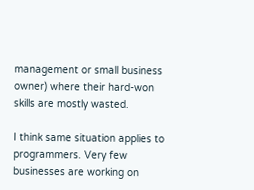management or small business owner) where their hard-won skills are mostly wasted.

I think same situation applies to programmers. Very few businesses are working on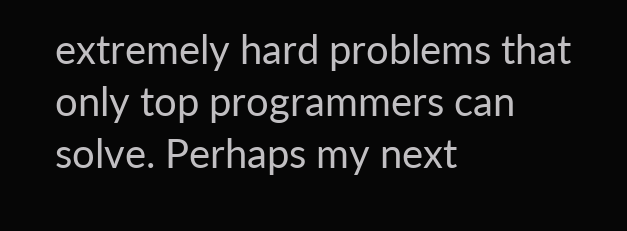extremely hard problems that only top programmers can solve. Perhaps my next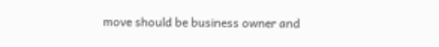move should be business owner and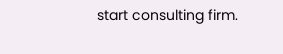start consulting firm.